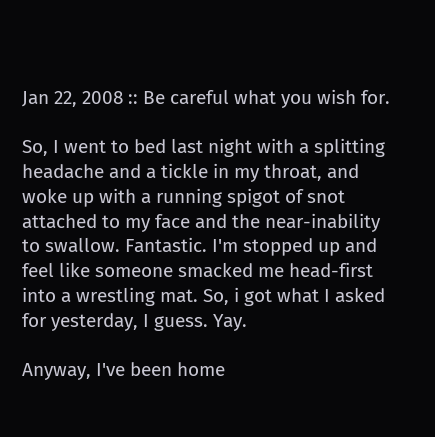Jan 22, 2008 :: Be careful what you wish for.

So, I went to bed last night with a splitting headache and a tickle in my throat, and woke up with a running spigot of snot attached to my face and the near-inability to swallow. Fantastic. I'm stopped up and feel like someone smacked me head-first into a wrestling mat. So, i got what I asked for yesterday, I guess. Yay.

Anyway, I've been home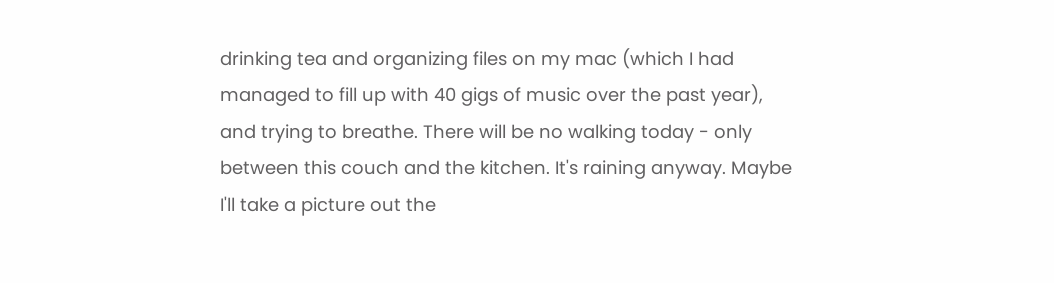drinking tea and organizing files on my mac (which I had managed to fill up with 40 gigs of music over the past year), and trying to breathe. There will be no walking today - only between this couch and the kitchen. It's raining anyway. Maybe I'll take a picture out the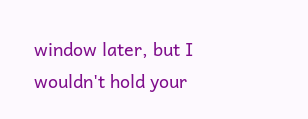window later, but I wouldn't hold your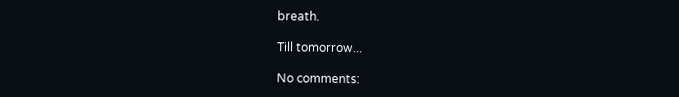breath.

Till tomorrow...

No comments: